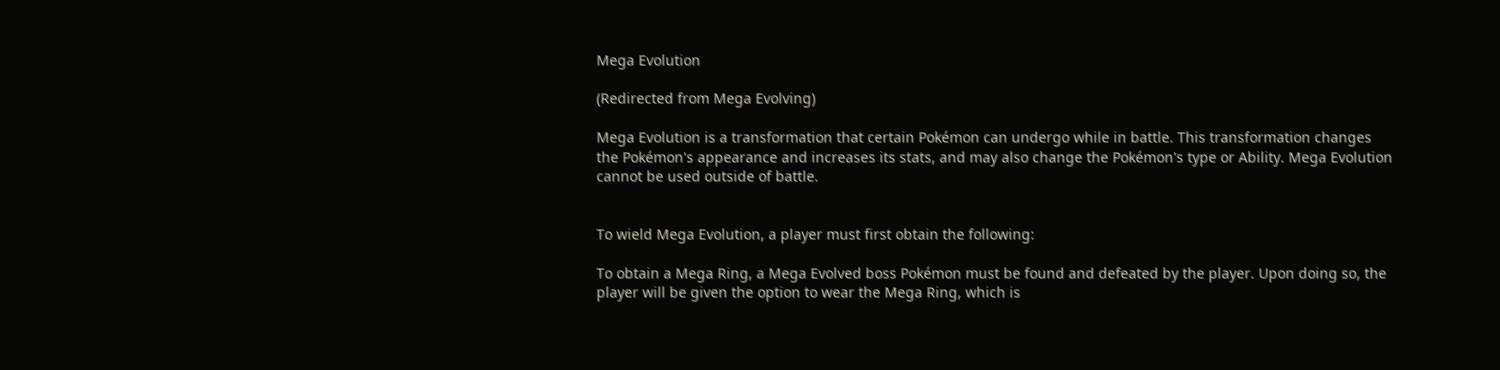Mega Evolution

(Redirected from Mega Evolving)

Mega Evolution is a transformation that certain Pokémon can undergo while in battle. This transformation changes the Pokémon's appearance and increases its stats, and may also change the Pokémon's type or Ability. Mega Evolution cannot be used outside of battle.


To wield Mega Evolution, a player must first obtain the following:

To obtain a Mega Ring, a Mega Evolved boss Pokémon must be found and defeated by the player. Upon doing so, the player will be given the option to wear the Mega Ring, which is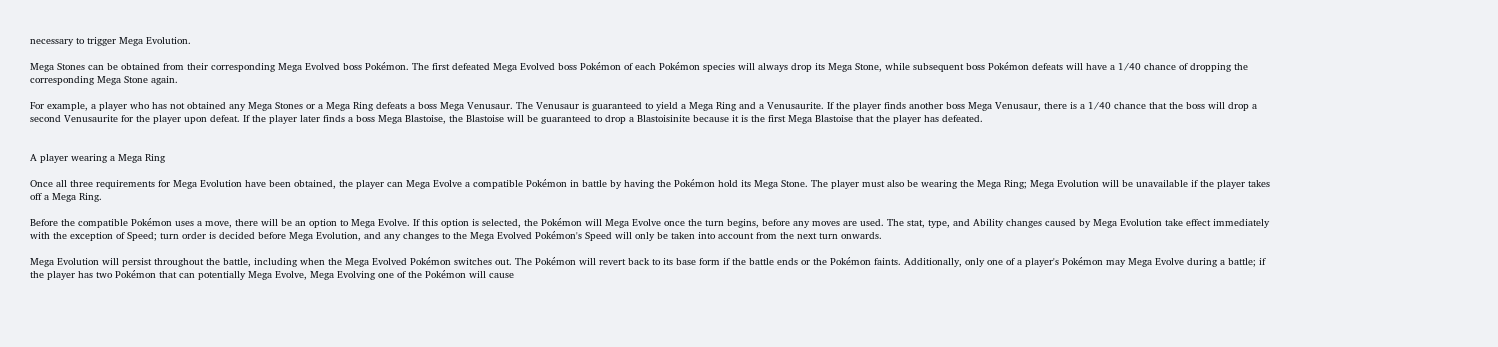necessary to trigger Mega Evolution.

Mega Stones can be obtained from their corresponding Mega Evolved boss Pokémon. The first defeated Mega Evolved boss Pokémon of each Pokémon species will always drop its Mega Stone, while subsequent boss Pokémon defeats will have a 1/40 chance of dropping the corresponding Mega Stone again.

For example, a player who has not obtained any Mega Stones or a Mega Ring defeats a boss Mega Venusaur. The Venusaur is guaranteed to yield a Mega Ring and a Venusaurite. If the player finds another boss Mega Venusaur, there is a 1/40 chance that the boss will drop a second Venusaurite for the player upon defeat. If the player later finds a boss Mega Blastoise, the Blastoise will be guaranteed to drop a Blastoisinite because it is the first Mega Blastoise that the player has defeated.


A player wearing a Mega Ring

Once all three requirements for Mega Evolution have been obtained, the player can Mega Evolve a compatible Pokémon in battle by having the Pokémon hold its Mega Stone. The player must also be wearing the Mega Ring; Mega Evolution will be unavailable if the player takes off a Mega Ring.

Before the compatible Pokémon uses a move, there will be an option to Mega Evolve. If this option is selected, the Pokémon will Mega Evolve once the turn begins, before any moves are used. The stat, type, and Ability changes caused by Mega Evolution take effect immediately with the exception of Speed; turn order is decided before Mega Evolution, and any changes to the Mega Evolved Pokémon's Speed will only be taken into account from the next turn onwards.

Mega Evolution will persist throughout the battle, including when the Mega Evolved Pokémon switches out. The Pokémon will revert back to its base form if the battle ends or the Pokémon faints. Additionally, only one of a player's Pokémon may Mega Evolve during a battle; if the player has two Pokémon that can potentially Mega Evolve, Mega Evolving one of the Pokémon will cause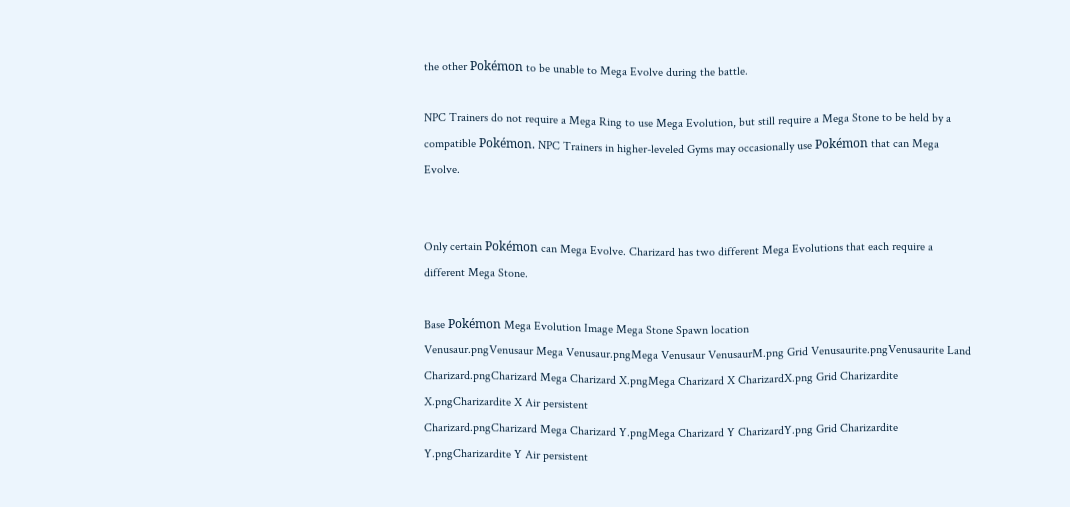the other Pokémon to be unable to Mega Evolve during the battle.

NPC Trainers do not require a Mega Ring to use Mega Evolution, but still require a Mega Stone to be held by a compatible Pokémon. NPC Trainers in higher-leveled Gyms may occasionally use Pokémon that can Mega Evolve.


Only certain Pokémon can Mega Evolve. Charizard has two different Mega Evolutions that each require a different Mega Stone.

Base Pokémon Mega Evolution Image Mega Stone Spawn location
Venusaur.pngVenusaur Mega Venusaur.pngMega Venusaur VenusaurM.png Grid Venusaurite.pngVenusaurite Land
Charizard.pngCharizard Mega Charizard X.pngMega Charizard X CharizardX.png Grid Charizardite X.pngCharizardite X Air persistent
Charizard.pngCharizard Mega Charizard Y.pngMega Charizard Y CharizardY.png Grid Charizardite Y.pngCharizardite Y Air persistent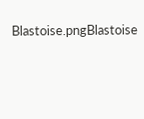Blastoise.pngBlastoise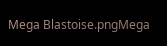Mega Blastoise.pngMega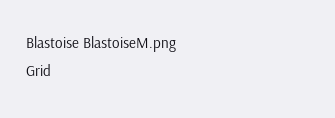Blastoise BlastoiseM.png Grid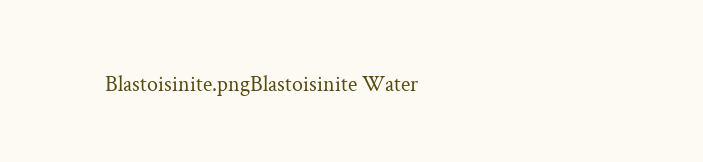Blastoisinite.pngBlastoisinite Water